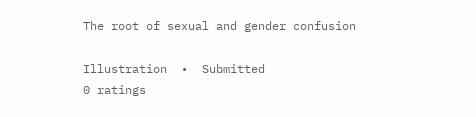The root of sexual and gender confusion

Illustration  •  Submitted
0 ratings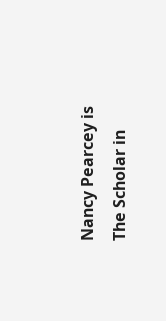Nancy Pearcey is The Scholar in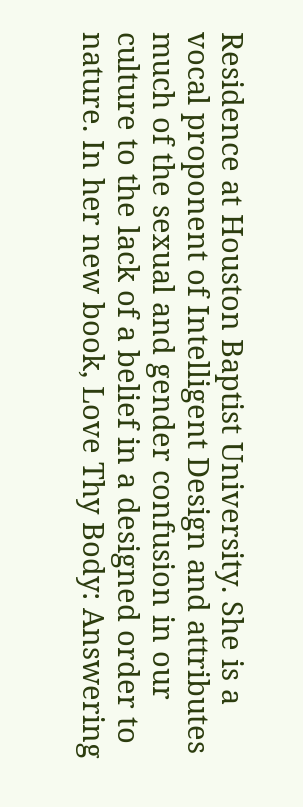Residence at Houston Baptist University. She is a vocal proponent of Intelligent Design and attributes much of the sexual and gender confusion in our culture to the lack of a belief in a designed order to nature. In her new book, Love Thy Body: Answering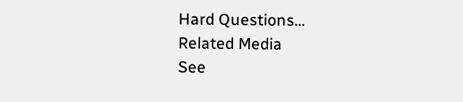Hard Questions…
Related Media
See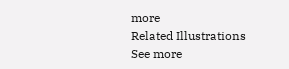more
Related Illustrations
See more